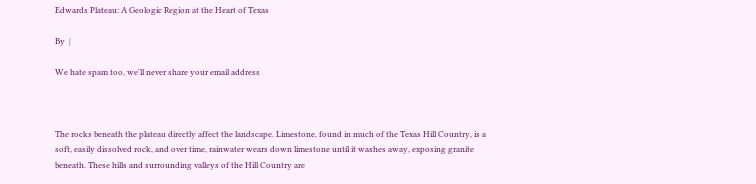Edwards Plateau: A Geologic Region at the Heart of Texas

By  |

We hate spam too, we'll never share your email address



The rocks beneath the plateau directly affect the landscape. Limestone, found in much of the Texas Hill Country, is a soft, easily dissolved rock, and over time, rainwater wears down limestone until it washes away, exposing granite beneath. These hills and surrounding valleys of the Hill Country are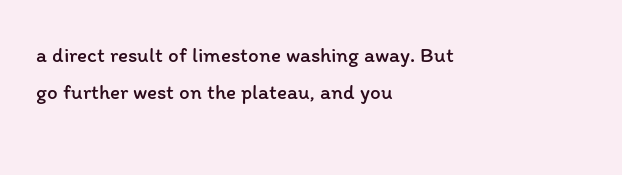a direct result of limestone washing away. But go further west on the plateau, and you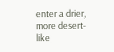enter a drier, more desert-like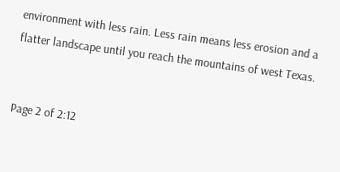environment with less rain. Less rain means less erosion and a flatter landscape until you reach the mountains of west Texas.


Page 2 of 2:12